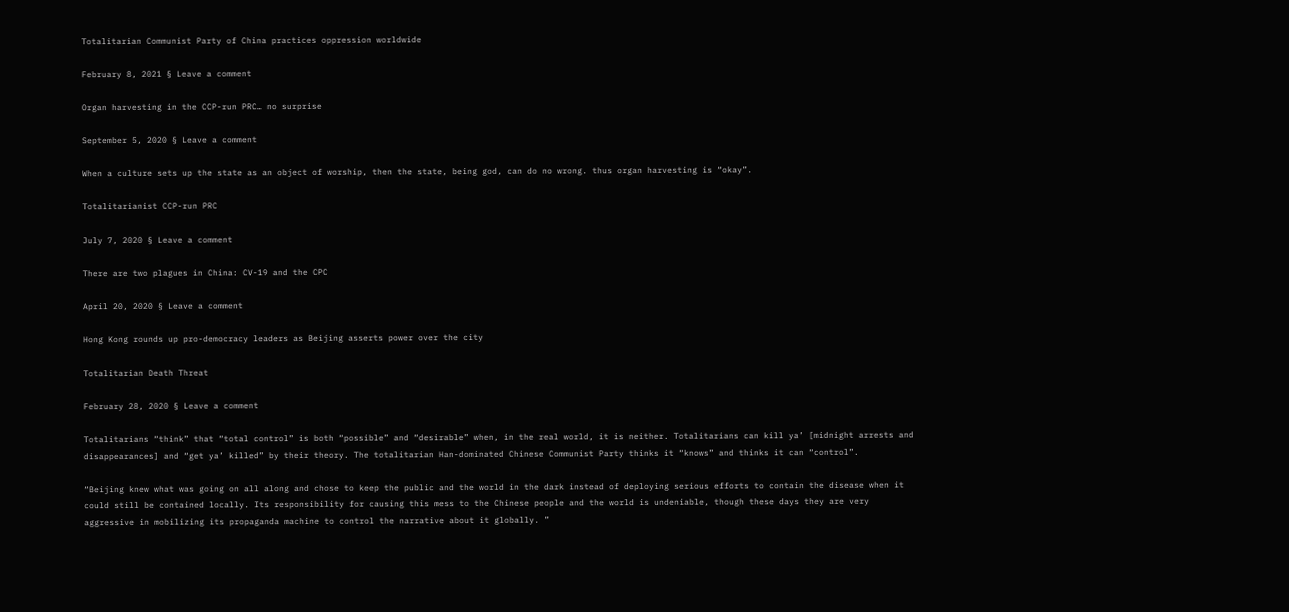Totalitarian Communist Party of China practices oppression worldwide

February 8, 2021 § Leave a comment

Organ harvesting in the CCP-run PRC… no surprise

September 5, 2020 § Leave a comment

When a culture sets up the state as an object of worship, then the state, being god, can do no wrong. thus organ harvesting is “okay”.

Totalitarianist CCP-run PRC

July 7, 2020 § Leave a comment

There are two plagues in China: CV-19 and the CPC

April 20, 2020 § Leave a comment

Hong Kong rounds up pro-democracy leaders as Beijing asserts power over the city

Totalitarian Death Threat

February 28, 2020 § Leave a comment

Totalitarians “think” that “total control” is both “possible” and “desirable” when, in the real world, it is neither. Totalitarians can kill ya’ [midnight arrests and disappearances] and “get ya’ killed” by their theory. The totalitarian Han-dominated Chinese Communist Party thinks it “knows” and thinks it can “control”.

“Beijing knew what was going on all along and chose to keep the public and the world in the dark instead of deploying serious efforts to contain the disease when it could still be contained locally. Its responsibility for causing this mess to the Chinese people and the world is undeniable, though these days they are very aggressive in mobilizing its propaganda machine to control the narrative about it globally. ”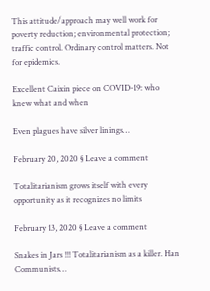This attitude/approach may well work for poverty reduction; environmental protection; traffic control. Ordinary control matters. Not for epidemics.

Excellent Caixin piece on COVID-19: who knew what and when

Even plagues have silver linings…

February 20, 2020 § Leave a comment

Totalitarianism grows itself with every opportunity as it recognizes no limits

February 13, 2020 § Leave a comment

Snakes in Jars !!! Totalitarianism as a killer. Han Communists…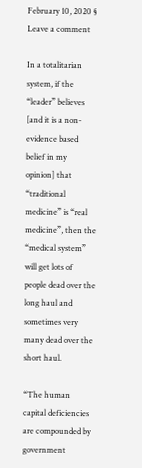February 10, 2020 § Leave a comment

In a totalitarian system, if the “leader” believes [and it is a non-evidence based belief in my opinion] that “traditional medicine” is “real medicine”, then the “medical system” will get lots of people dead over the long haul and sometimes very many dead over the short haul.

“The human capital deficiencies are compounded by government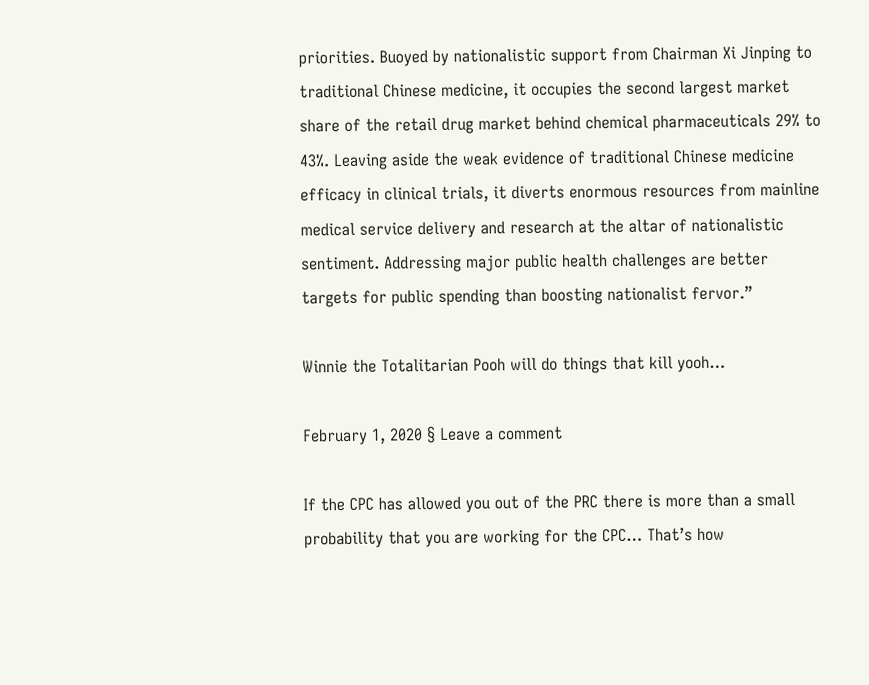priorities. Buoyed by nationalistic support from Chairman Xi Jinping to traditional Chinese medicine, it occupies the second largest market share of the retail drug market behind chemical pharmaceuticals 29% to 43%. Leaving aside the weak evidence of traditional Chinese medicine efficacy in clinical trials, it diverts enormous resources from mainline medical service delivery and research at the altar of nationalistic sentiment. Addressing major public health challenges are better targets for public spending than boosting nationalist fervor.”

Winnie the Totalitarian Pooh will do things that kill yooh…

February 1, 2020 § Leave a comment

If the CPC has allowed you out of the PRC there is more than a small probability that you are working for the CPC… That’s how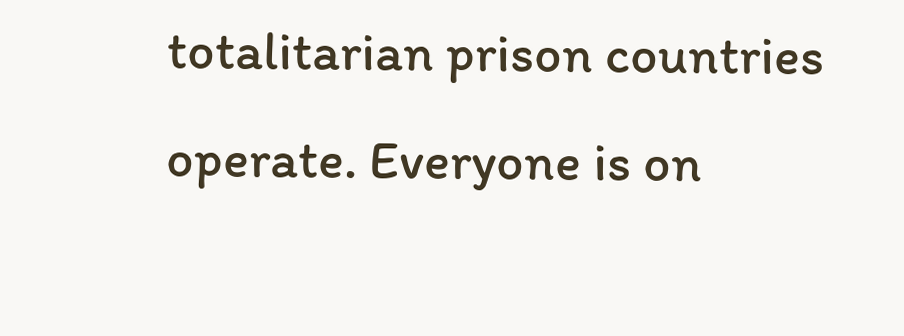totalitarian prison countries operate. Everyone is on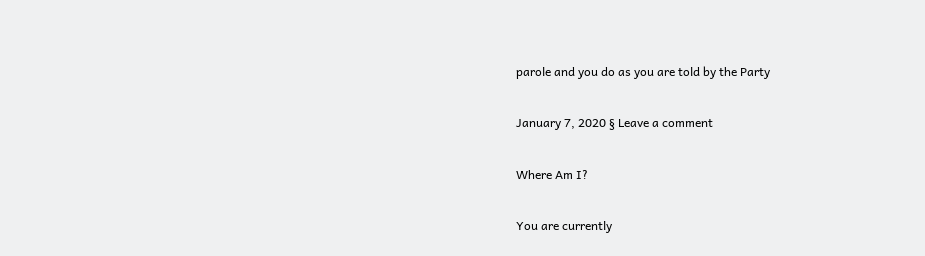parole and you do as you are told by the Party

January 7, 2020 § Leave a comment

Where Am I?

You are currently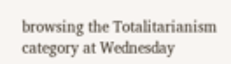browsing the Totalitarianism category at Wednesday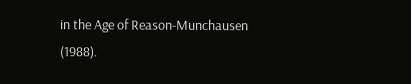in the Age of Reason-Munchausen (1988).